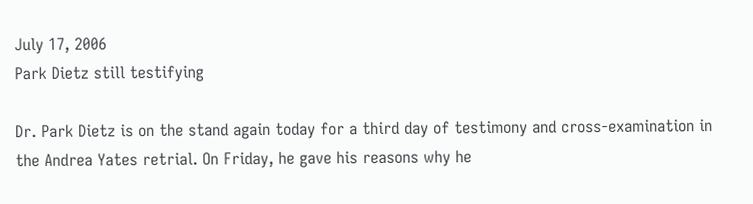July 17, 2006
Park Dietz still testifying

Dr. Park Dietz is on the stand again today for a third day of testimony and cross-examination in the Andrea Yates retrial. On Friday, he gave his reasons why he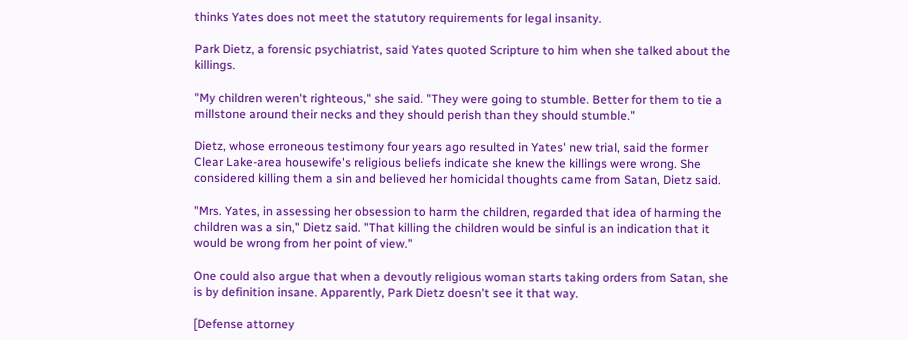thinks Yates does not meet the statutory requirements for legal insanity.

Park Dietz, a forensic psychiatrist, said Yates quoted Scripture to him when she talked about the killings.

"My children weren't righteous," she said. "They were going to stumble. Better for them to tie a millstone around their necks and they should perish than they should stumble."

Dietz, whose erroneous testimony four years ago resulted in Yates' new trial, said the former Clear Lake-area housewife's religious beliefs indicate she knew the killings were wrong. She considered killing them a sin and believed her homicidal thoughts came from Satan, Dietz said.

"Mrs. Yates, in assessing her obsession to harm the children, regarded that idea of harming the children was a sin," Dietz said. "That killing the children would be sinful is an indication that it would be wrong from her point of view."

One could also argue that when a devoutly religious woman starts taking orders from Satan, she is by definition insane. Apparently, Park Dietz doesn't see it that way.

[Defense attorney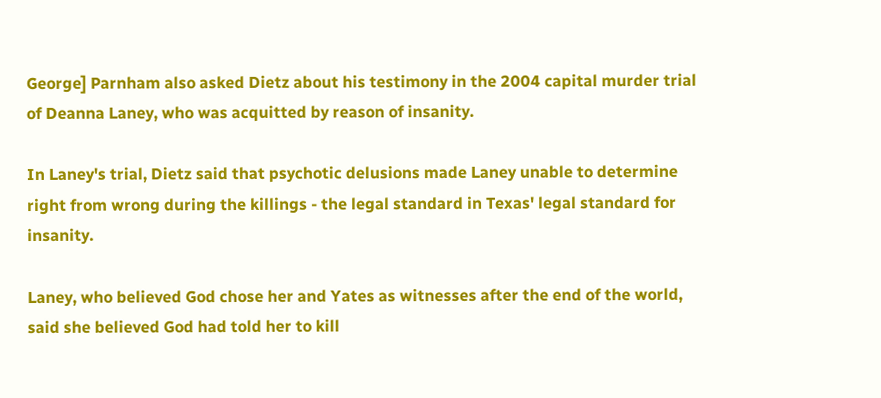George] Parnham also asked Dietz about his testimony in the 2004 capital murder trial of Deanna Laney, who was acquitted by reason of insanity.

In Laney's trial, Dietz said that psychotic delusions made Laney unable to determine right from wrong during the killings - the legal standard in Texas' legal standard for insanity.

Laney, who believed God chose her and Yates as witnesses after the end of the world, said she believed God had told her to kill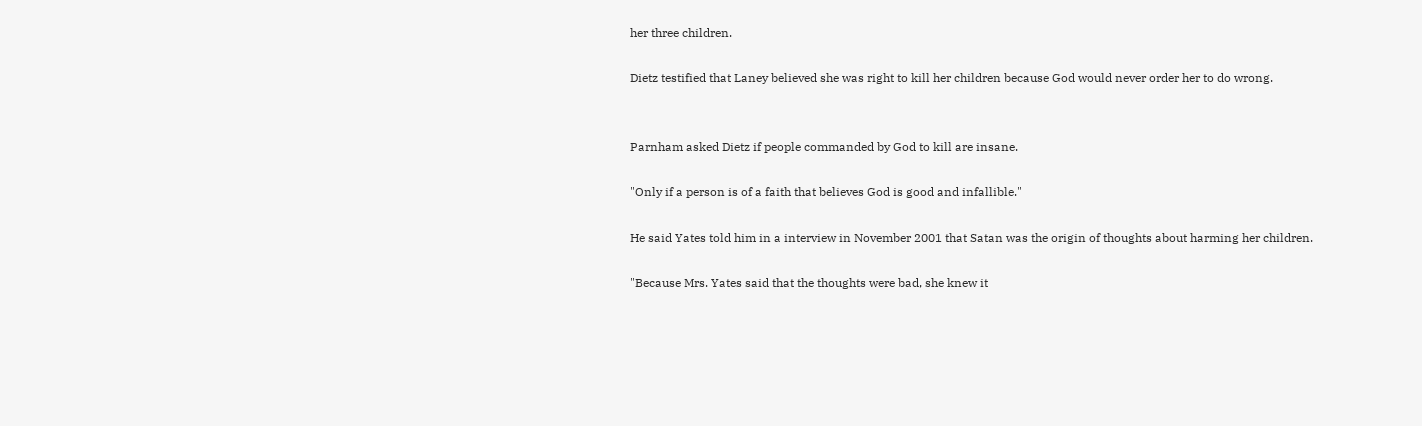her three children.

Dietz testified that Laney believed she was right to kill her children because God would never order her to do wrong.


Parnham asked Dietz if people commanded by God to kill are insane.

"Only if a person is of a faith that believes God is good and infallible."

He said Yates told him in a interview in November 2001 that Satan was the origin of thoughts about harming her children.

"Because Mrs. Yates said that the thoughts were bad, she knew it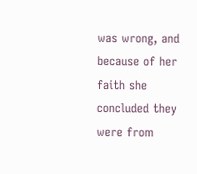was wrong, and because of her faith she concluded they were from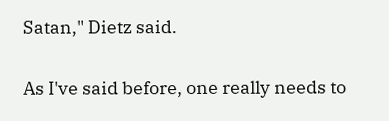Satan," Dietz said.

As I've said before, one really needs to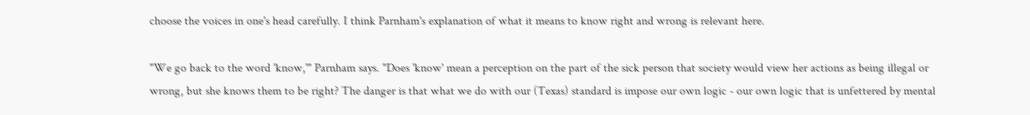choose the voices in one's head carefully. I think Parnham's explanation of what it means to know right and wrong is relevant here.

"We go back to the word 'know,'" Parnham says. "Does 'know' mean a perception on the part of the sick person that society would view her actions as being illegal or wrong, but she knows them to be right? The danger is that what we do with our (Texas) standard is impose our own logic - our own logic that is unfettered by mental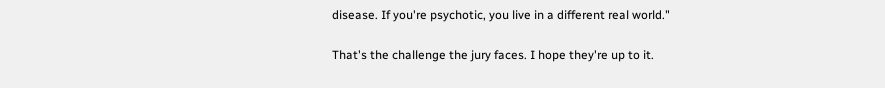disease. If you're psychotic, you live in a different real world."

That's the challenge the jury faces. I hope they're up to it.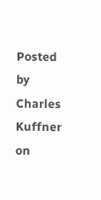Posted by Charles Kuffner on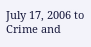July 17, 2006 to Crime and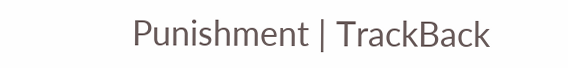Punishment | TrackBack